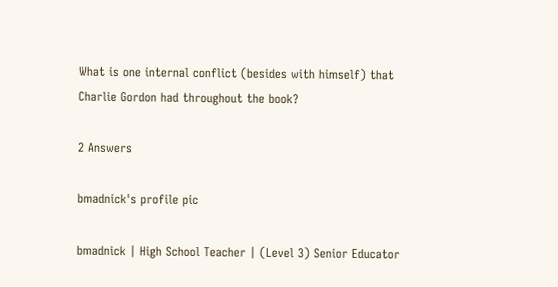What is one internal conflict (besides with himself) that Charlie Gordon had throughout the book?

2 Answers

bmadnick's profile pic

bmadnick | High School Teacher | (Level 3) Senior Educator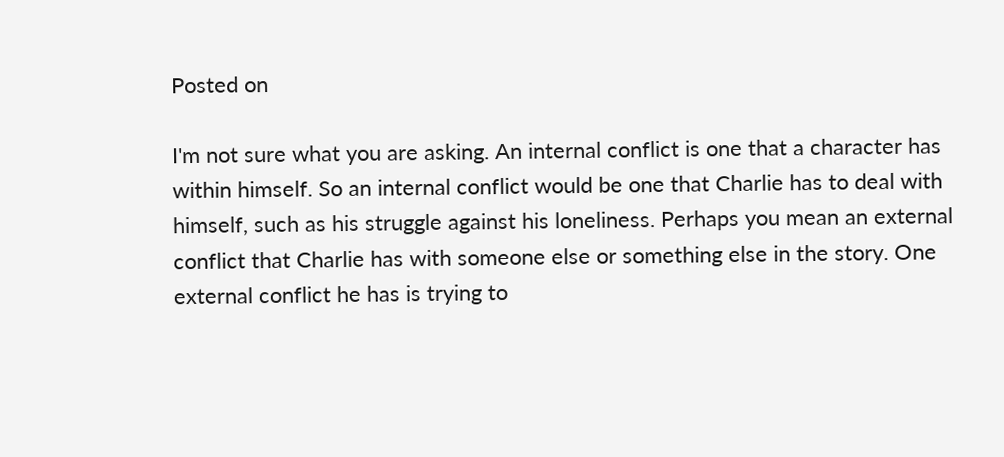Posted on

I'm not sure what you are asking. An internal conflict is one that a character has within himself. So an internal conflict would be one that Charlie has to deal with himself, such as his struggle against his loneliness. Perhaps you mean an external conflict that Charlie has with someone else or something else in the story. One external conflict he has is trying to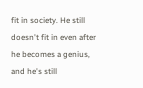fit in society. He still doesn't fit in even after he becomes a genius, and he's still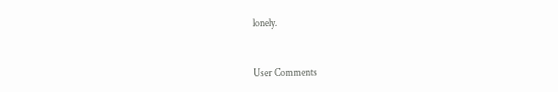lonely.


User Comments